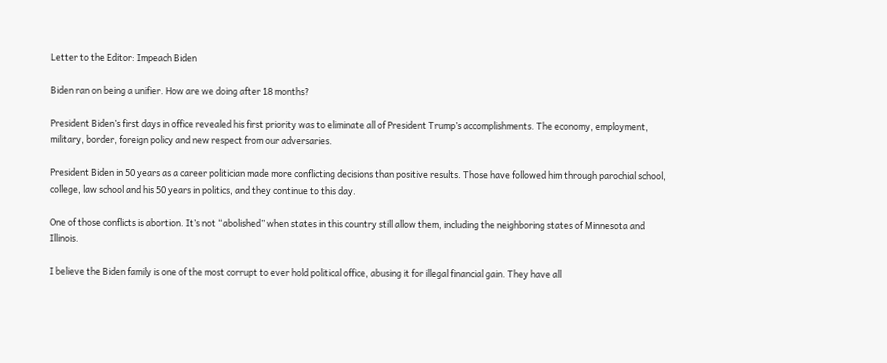Letter to the Editor: Impeach Biden

Biden ran on being a unifier. How are we doing after 18 months?

President Biden’s first days in office revealed his first priority was to eliminate all of President Trump’s accomplishments. The economy, employment, military, border, foreign policy and new respect from our adversaries.

President Biden in 50 years as a career politician made more conflicting decisions than positive results. Those have followed him through parochial school, college, law school and his 50 years in politics, and they continue to this day.

One of those conflicts is abortion. It’s not “abolished” when states in this country still allow them, including the neighboring states of Minnesota and Illinois.

I believe the Biden family is one of the most corrupt to ever hold political office, abusing it for illegal financial gain. They have all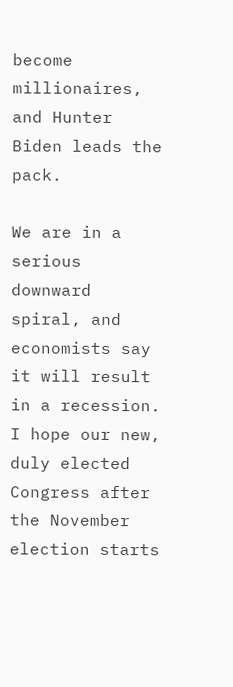become millionaires, and Hunter Biden leads the pack.

We are in a serious downward spiral, and economists say it will result in a recession. I hope our new, duly elected Congress after the November election starts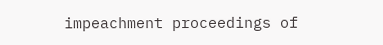impeachment proceedings of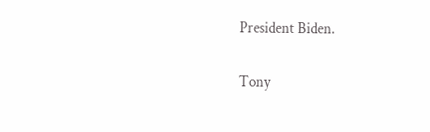President Biden.

Tony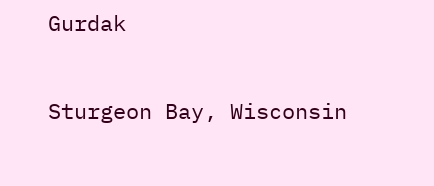Gurdak

Sturgeon Bay, Wisconsin